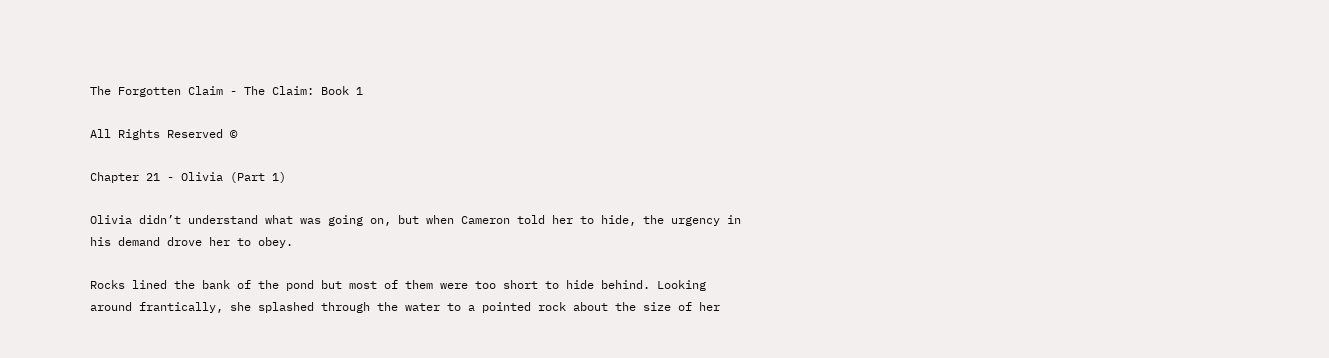The Forgotten Claim - The Claim: Book 1

All Rights Reserved ©

Chapter 21 - Olivia (Part 1)

Olivia didn’t understand what was going on, but when Cameron told her to hide, the urgency in his demand drove her to obey.

Rocks lined the bank of the pond but most of them were too short to hide behind. Looking around frantically, she splashed through the water to a pointed rock about the size of her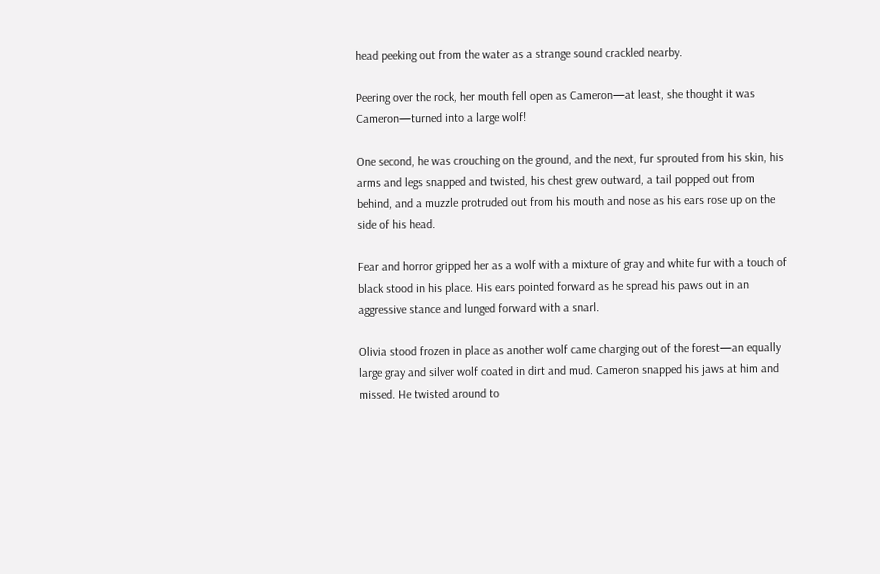head peeking out from the water as a strange sound crackled nearby.

Peering over the rock, her mouth fell open as Cameron—at least, she thought it was Cameron—turned into a large wolf!

One second, he was crouching on the ground, and the next, fur sprouted from his skin, his arms and legs snapped and twisted, his chest grew outward, a tail popped out from behind, and a muzzle protruded out from his mouth and nose as his ears rose up on the side of his head.

Fear and horror gripped her as a wolf with a mixture of gray and white fur with a touch of black stood in his place. His ears pointed forward as he spread his paws out in an aggressive stance and lunged forward with a snarl.

Olivia stood frozen in place as another wolf came charging out of the forest—an equally large gray and silver wolf coated in dirt and mud. Cameron snapped his jaws at him and missed. He twisted around to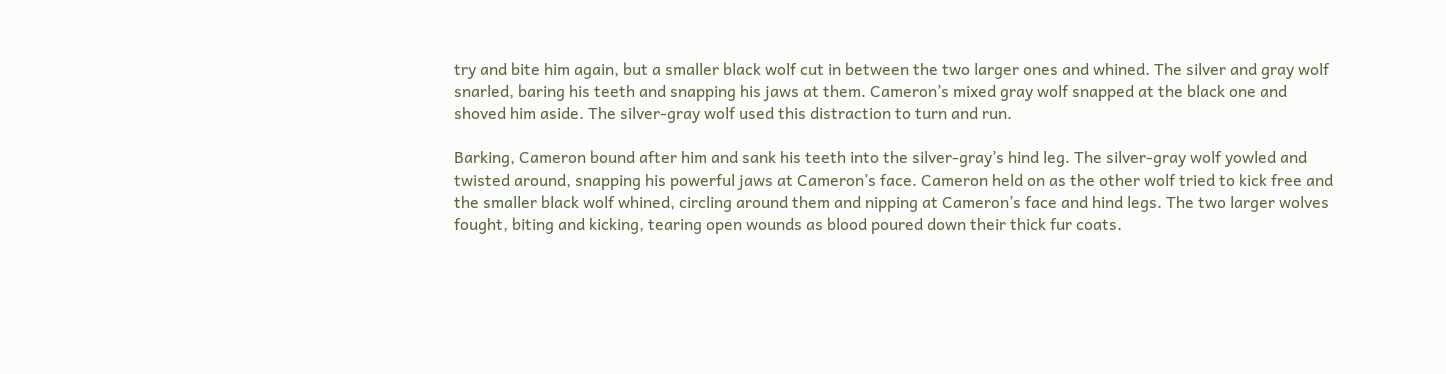try and bite him again, but a smaller black wolf cut in between the two larger ones and whined. The silver and gray wolf snarled, baring his teeth and snapping his jaws at them. Cameron’s mixed gray wolf snapped at the black one and shoved him aside. The silver-gray wolf used this distraction to turn and run.

Barking, Cameron bound after him and sank his teeth into the silver-gray’s hind leg. The silver-gray wolf yowled and twisted around, snapping his powerful jaws at Cameron’s face. Cameron held on as the other wolf tried to kick free and the smaller black wolf whined, circling around them and nipping at Cameron’s face and hind legs. The two larger wolves fought, biting and kicking, tearing open wounds as blood poured down their thick fur coats.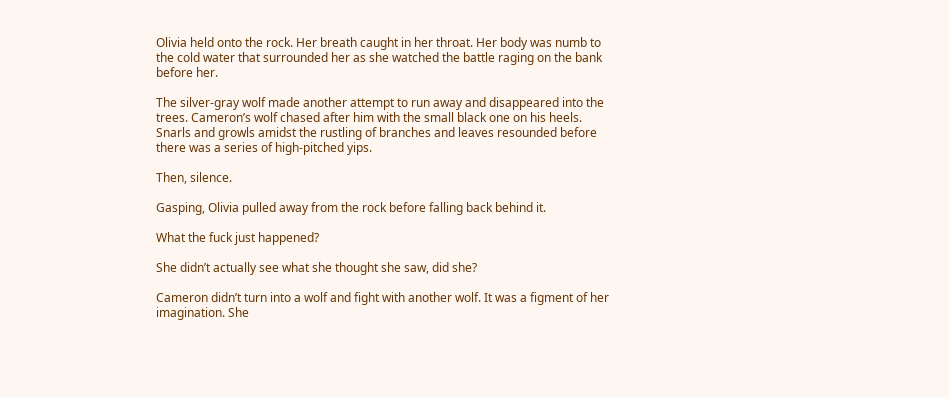Olivia held onto the rock. Her breath caught in her throat. Her body was numb to the cold water that surrounded her as she watched the battle raging on the bank before her.

The silver-gray wolf made another attempt to run away and disappeared into the trees. Cameron’s wolf chased after him with the small black one on his heels. Snarls and growls amidst the rustling of branches and leaves resounded before there was a series of high-pitched yips.

Then, silence.

Gasping, Olivia pulled away from the rock before falling back behind it.

What the fuck just happened?

She didn’t actually see what she thought she saw, did she?

Cameron didn’t turn into a wolf and fight with another wolf. It was a figment of her imagination. She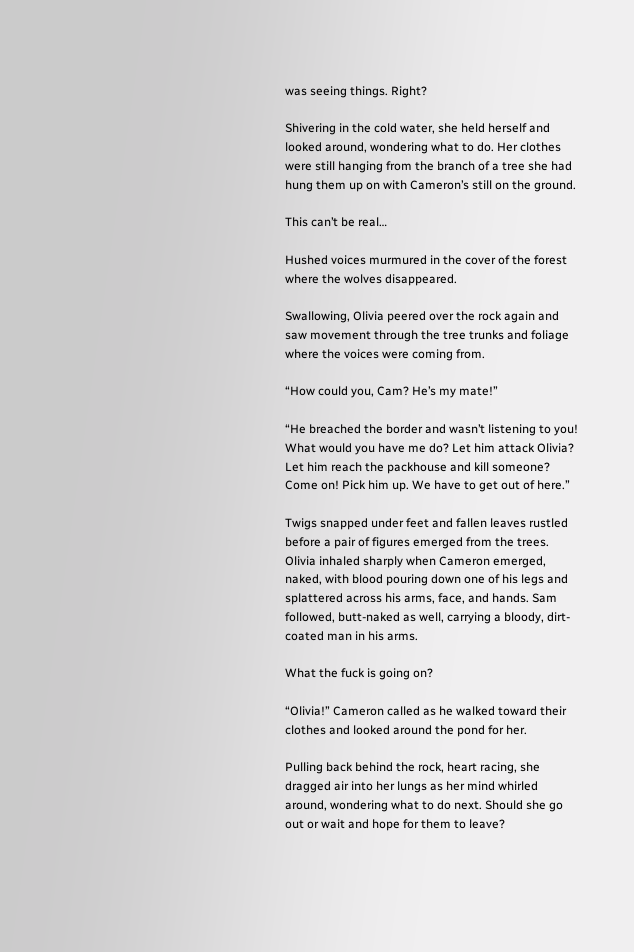was seeing things. Right?

Shivering in the cold water, she held herself and looked around, wondering what to do. Her clothes were still hanging from the branch of a tree she had hung them up on with Cameron’s still on the ground.

This can’t be real…

Hushed voices murmured in the cover of the forest where the wolves disappeared.

Swallowing, Olivia peered over the rock again and saw movement through the tree trunks and foliage where the voices were coming from.

“How could you, Cam? He’s my mate!”

“He breached the border and wasn’t listening to you! What would you have me do? Let him attack Olivia? Let him reach the packhouse and kill someone? Come on! Pick him up. We have to get out of here.”

Twigs snapped under feet and fallen leaves rustled before a pair of figures emerged from the trees. Olivia inhaled sharply when Cameron emerged, naked, with blood pouring down one of his legs and splattered across his arms, face, and hands. Sam followed, butt-naked as well, carrying a bloody, dirt-coated man in his arms.

What the fuck is going on?

“Olivia!” Cameron called as he walked toward their clothes and looked around the pond for her.

Pulling back behind the rock, heart racing, she dragged air into her lungs as her mind whirled around, wondering what to do next. Should she go out or wait and hope for them to leave?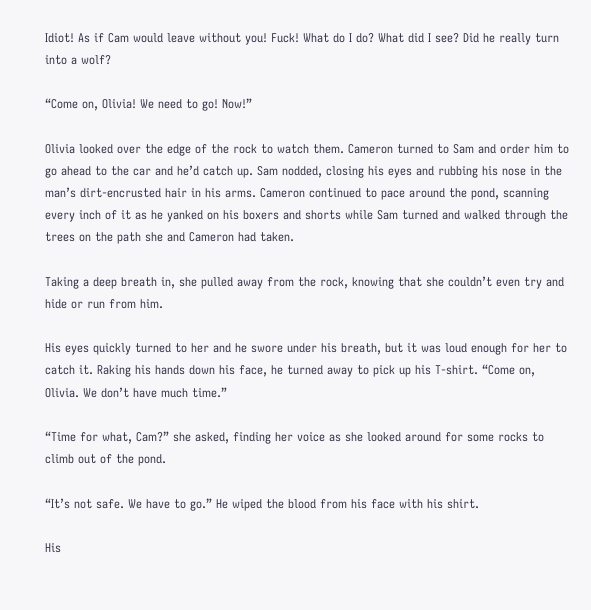Idiot! As if Cam would leave without you! Fuck! What do I do? What did I see? Did he really turn into a wolf?

“Come on, Olivia! We need to go! Now!”

Olivia looked over the edge of the rock to watch them. Cameron turned to Sam and order him to go ahead to the car and he’d catch up. Sam nodded, closing his eyes and rubbing his nose in the man’s dirt-encrusted hair in his arms. Cameron continued to pace around the pond, scanning every inch of it as he yanked on his boxers and shorts while Sam turned and walked through the trees on the path she and Cameron had taken.

Taking a deep breath in, she pulled away from the rock, knowing that she couldn’t even try and hide or run from him.

His eyes quickly turned to her and he swore under his breath, but it was loud enough for her to catch it. Raking his hands down his face, he turned away to pick up his T-shirt. “Come on, Olivia. We don’t have much time.”

“Time for what, Cam?” she asked, finding her voice as she looked around for some rocks to climb out of the pond.

“It’s not safe. We have to go.” He wiped the blood from his face with his shirt.

His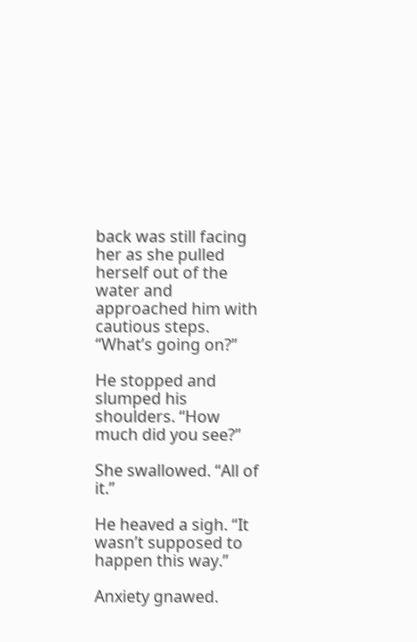back was still facing her as she pulled herself out of the water and approached him with cautious steps. “What’s going on?”

He stopped and slumped his shoulders. “How much did you see?”

She swallowed. “All of it.”

He heaved a sigh. “It wasn’t supposed to happen this way.”

Anxiety gnawed.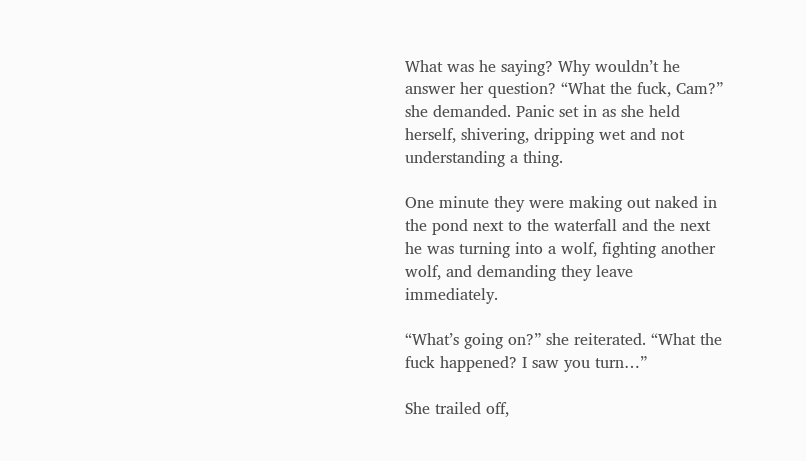What was he saying? Why wouldn’t he answer her question? “What the fuck, Cam?” she demanded. Panic set in as she held herself, shivering, dripping wet and not understanding a thing.

One minute they were making out naked in the pond next to the waterfall and the next he was turning into a wolf, fighting another wolf, and demanding they leave immediately.

“What’s going on?” she reiterated. “What the fuck happened? I saw you turn…”

She trailed off,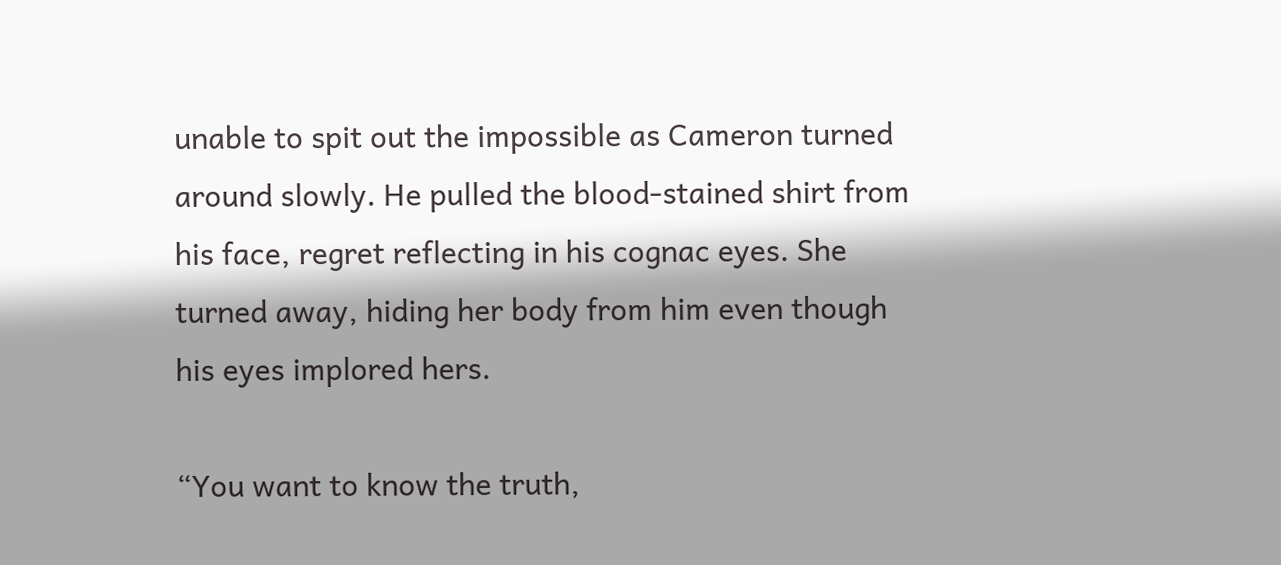unable to spit out the impossible as Cameron turned around slowly. He pulled the blood-stained shirt from his face, regret reflecting in his cognac eyes. She turned away, hiding her body from him even though his eyes implored hers.

“You want to know the truth,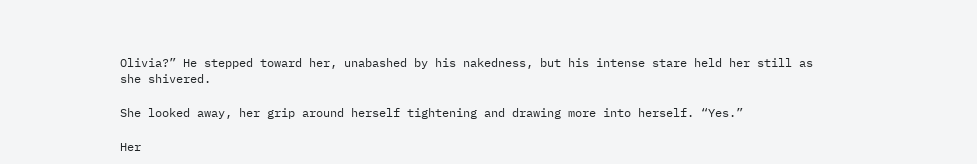Olivia?” He stepped toward her, unabashed by his nakedness, but his intense stare held her still as she shivered.

She looked away, her grip around herself tightening and drawing more into herself. “Yes.”

Her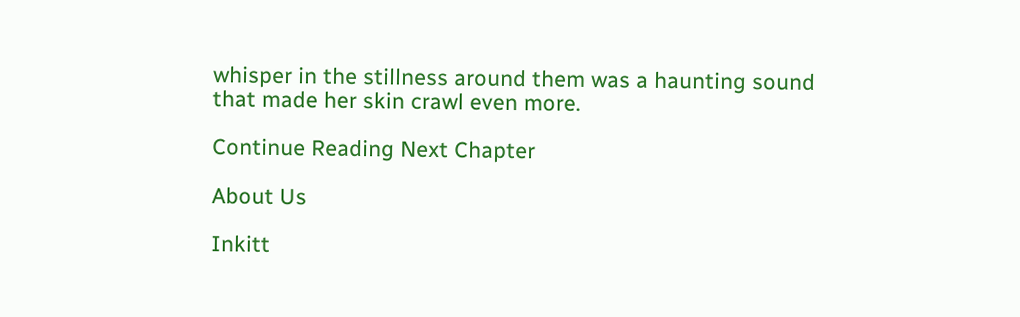whisper in the stillness around them was a haunting sound that made her skin crawl even more.

Continue Reading Next Chapter

About Us

Inkitt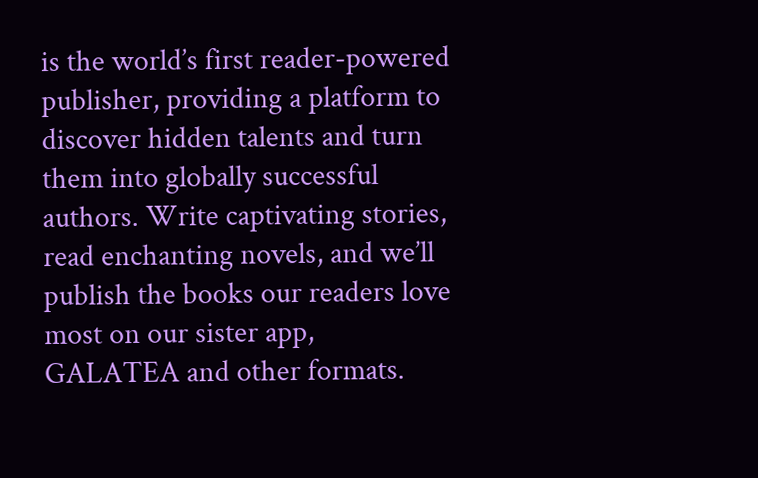is the world’s first reader-powered publisher, providing a platform to discover hidden talents and turn them into globally successful authors. Write captivating stories, read enchanting novels, and we’ll publish the books our readers love most on our sister app, GALATEA and other formats.